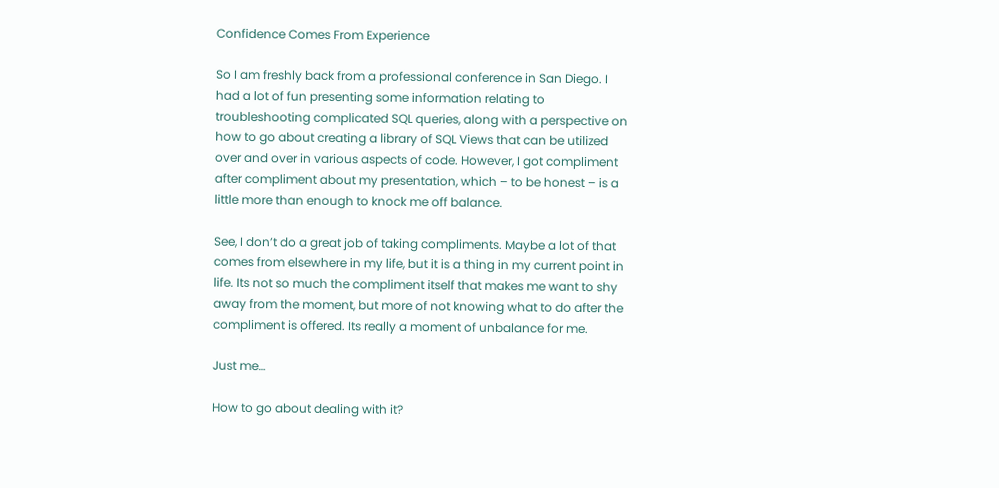Confidence Comes From Experience

So I am freshly back from a professional conference in San Diego. I had a lot of fun presenting some information relating to troubleshooting complicated SQL queries, along with a perspective on how to go about creating a library of SQL Views that can be utilized over and over in various aspects of code. However, I got compliment after compliment about my presentation, which – to be honest – is a little more than enough to knock me off balance.

See, I don’t do a great job of taking compliments. Maybe a lot of that comes from elsewhere in my life, but it is a thing in my current point in life. Its not so much the compliment itself that makes me want to shy away from the moment, but more of not knowing what to do after the compliment is offered. Its really a moment of unbalance for me.

Just me…

How to go about dealing with it?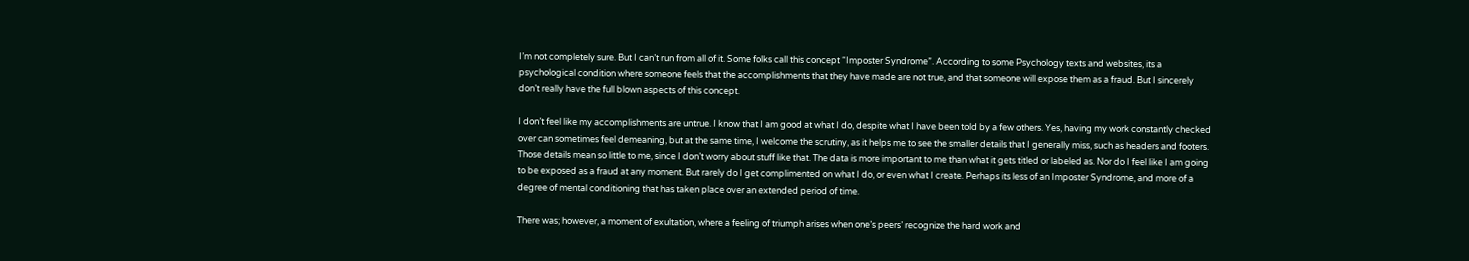I’m not completely sure. But I can’t run from all of it. Some folks call this concept “Imposter Syndrome”. According to some Psychology texts and websites, its a psychological condition where someone feels that the accomplishments that they have made are not true, and that someone will expose them as a fraud. But I sincerely don’t really have the full blown aspects of this concept.

I don’t feel like my accomplishments are untrue. I know that I am good at what I do, despite what I have been told by a few others. Yes, having my work constantly checked over can sometimes feel demeaning, but at the same time, I welcome the scrutiny, as it helps me to see the smaller details that I generally miss, such as headers and footers. Those details mean so little to me, since I don’t worry about stuff like that. The data is more important to me than what it gets titled or labeled as. Nor do I feel like I am going to be exposed as a fraud at any moment. But rarely do I get complimented on what I do, or even what I create. Perhaps its less of an Imposter Syndrome, and more of a degree of mental conditioning that has taken place over an extended period of time.

There was; however, a moment of exultation, where a feeling of triumph arises when one’s peers’ recognize the hard work and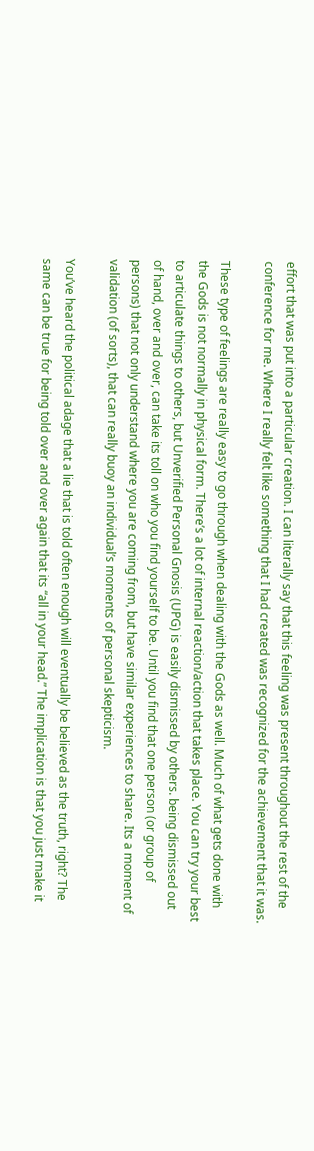effort that was put into a particular creation. I can literally say that this feeling was present throughout the rest of the conference for me. Where I really felt like something that I had created was recognized for the achievement that it was.

These type of feelings are really easy to go through when dealing with the Gods as well. Much of what gets done with the Gods is not normally in physical form. There’s a lot of internal reaction/action that takes place. You can try your best to articulate things to others, but Unverified Personal Gnosis (UPG) is easily dismissed by others. being dismissed out of hand, over and over, can take its toll on who you find yourself to be. Until you find that one person (or group of persons) that not only understand where you are coming from, but have similar experiences to share. Its a moment of validation (of sorts), that can really buoy an individual’s moments of personal skepticism.

You’ve heard the political adage that a lie that is told often enough will eventually be believed as the truth, right? The same can be true for being told over and over again that its “all in your head.” The implication is that you just make it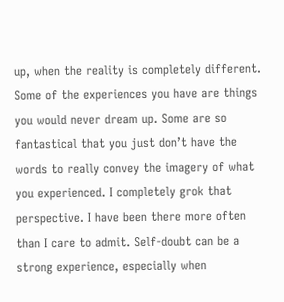up, when the reality is completely different. Some of the experiences you have are things you would never dream up. Some are so fantastical that you just don’t have the words to really convey the imagery of what you experienced. I completely grok that perspective. I have been there more often than I care to admit. Self-doubt can be a strong experience, especially when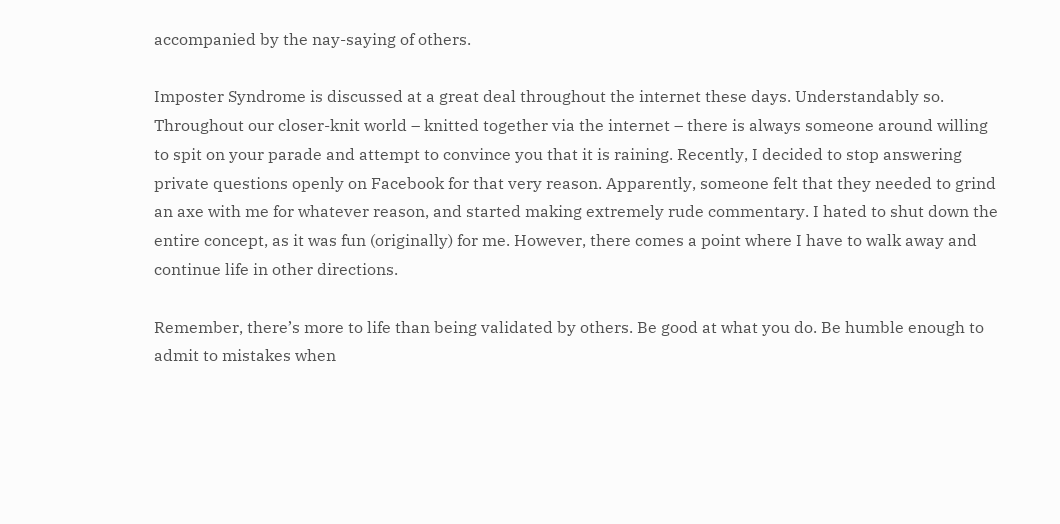accompanied by the nay-saying of others.

Imposter Syndrome is discussed at a great deal throughout the internet these days. Understandably so. Throughout our closer-knit world – knitted together via the internet – there is always someone around willing to spit on your parade and attempt to convince you that it is raining. Recently, I decided to stop answering private questions openly on Facebook for that very reason. Apparently, someone felt that they needed to grind an axe with me for whatever reason, and started making extremely rude commentary. I hated to shut down the entire concept, as it was fun (originally) for me. However, there comes a point where I have to walk away and continue life in other directions.

Remember, there’s more to life than being validated by others. Be good at what you do. Be humble enough to admit to mistakes when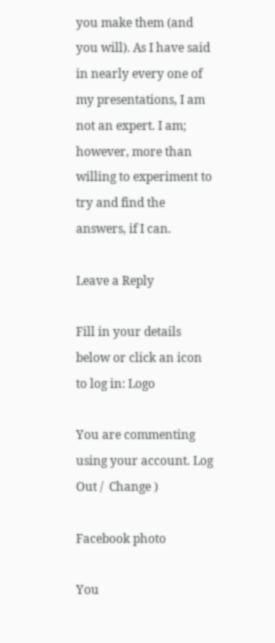you make them (and you will). As I have said in nearly every one of my presentations, I am not an expert. I am; however, more than willing to experiment to try and find the answers, if I can.

Leave a Reply

Fill in your details below or click an icon to log in: Logo

You are commenting using your account. Log Out /  Change )

Facebook photo

You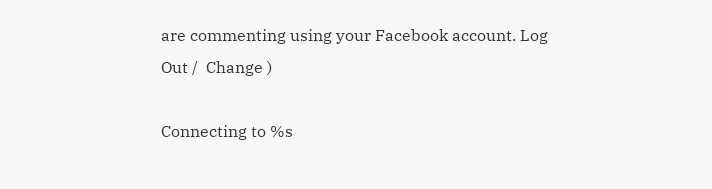are commenting using your Facebook account. Log Out /  Change )

Connecting to %s